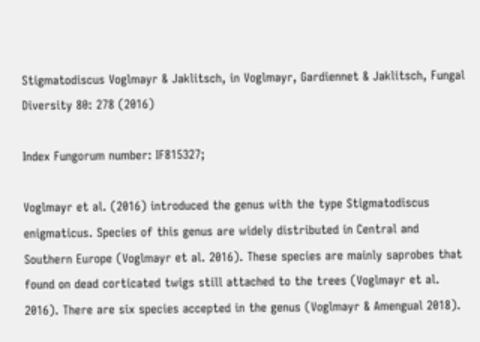Stigmatodiscus Voglmayr & Jaklitsch, in Voglmayr, Gardiennet & Jaklitsch, Fungal Diversity 80: 278 (2016)

Index Fungorum number: IF815327;

Voglmayr et al. (2016) introduced the genus with the type Stigmatodiscus enigmaticus. Species of this genus are widely distributed in Central and Southern Europe (Voglmayr et al. 2016). These species are mainly saprobes that found on dead corticated twigs still attached to the trees (Voglmayr et al. 2016). There are six species accepted in the genus (Voglmayr & Amengual 2018).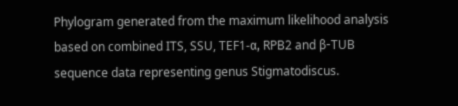Phylogram generated from the maximum likelihood analysis based on combined ITS, SSU, TEF1-α, RPB2 and β-TUB sequence data representing genus Stigmatodiscus.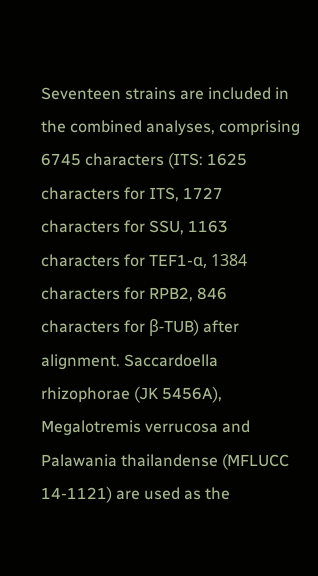Seventeen strains are included in the combined analyses, comprising 6745 characters (ITS: 1625 characters for ITS, 1727 characters for SSU, 1163 characters for TEF1-α, 1384 characters for RPB2, 846 characters for β-TUB) after alignment. Saccardoella rhizophorae (JK 5456A), Megalotremis verrucosa and Palawania thailandense (MFLUCC 14-1121) are used as the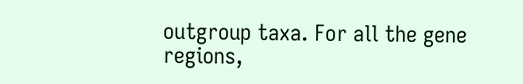outgroup taxa. For all the gene regions,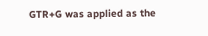GTR+G was applied as the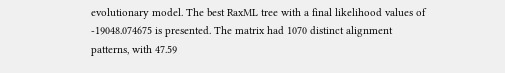evolutionary model. The best RaxML tree with a final likelihood values of -19048.074675 is presented. The matrix had 1070 distinct alignment patterns, with 47.59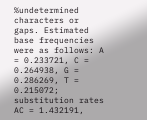%undetermined characters or gaps. Estimated base frequencies were as follows: A = 0.233721, C = 0.264938, G = 0.286269, T = 0.215072; substitution rates AC = 1.432191,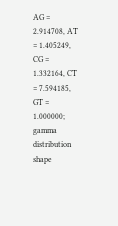AG = 2.914708, AT = 1.405249, CG = 1.332164, CT = 7.594185, GT = 1.000000; gamma distribution shape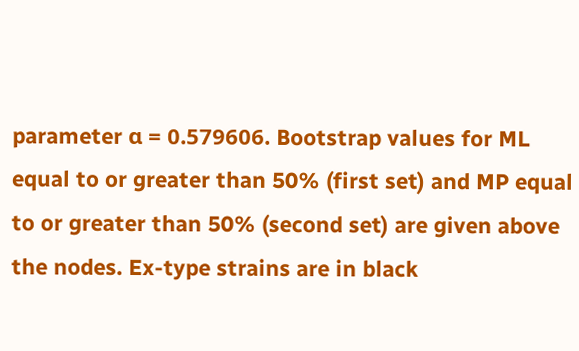parameter α = 0.579606. Bootstrap values for ML equal to or greater than 50% (first set) and MP equal to or greater than 50% (second set) are given above the nodes. Ex-type strains are in black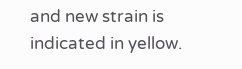and new strain is indicated in yellow.